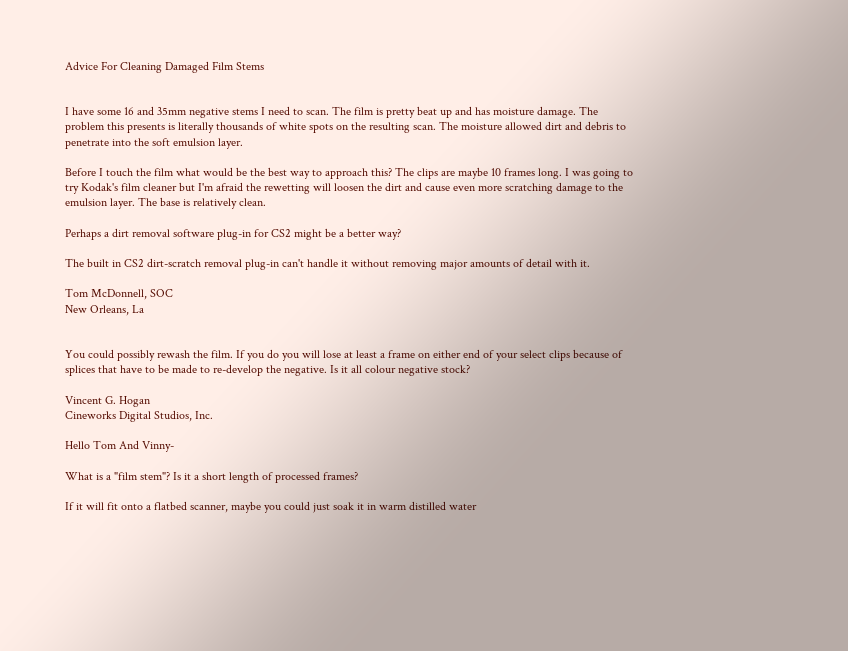Advice For Cleaning Damaged Film Stems


I have some 16 and 35mm negative stems I need to scan. The film is pretty beat up and has moisture damage. The problem this presents is literally thousands of white spots on the resulting scan. The moisture allowed dirt and debris to penetrate into the soft emulsion layer.

Before I touch the film what would be the best way to approach this? The clips are maybe 10 frames long. I was going to try Kodak's film cleaner but I'm afraid the rewetting will loosen the dirt and cause even more scratching damage to the emulsion layer. The base is relatively clean.

Perhaps a dirt removal software plug-in for CS2 might be a better way?

The built in CS2 dirt-scratch removal plug-in can't handle it without removing major amounts of detail with it.

Tom McDonnell, SOC
New Orleans, La


You could possibly rewash the film. If you do you will lose at least a frame on either end of your select clips because of splices that have to be made to re-develop the negative. Is it all colour negative stock?

Vincent G. Hogan
Cineworks Digital Studios, Inc.

Hello Tom And Vinny-

What is a "film stem"? Is it a short length of processed frames?

If it will fit onto a flatbed scanner, maybe you could just soak it in warm distilled water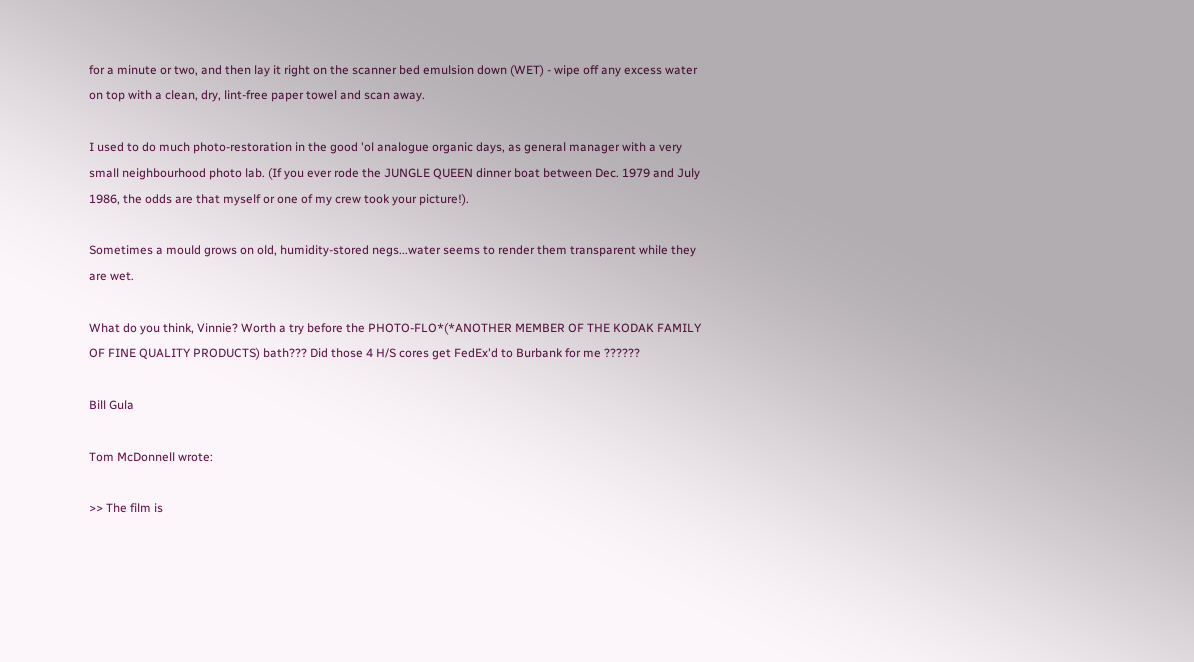for a minute or two, and then lay it right on the scanner bed emulsion down (WET) - wipe off any excess water on top with a clean, dry, lint-free paper towel and scan away.

I used to do much photo-restoration in the good 'ol analogue organic days, as general manager with a very small neighbourhood photo lab. (If you ever rode the JUNGLE QUEEN dinner boat between Dec. 1979 and July 1986, the odds are that myself or one of my crew took your picture!).

Sometimes a mould grows on old, humidity-stored negs...water seems to render them transparent while they are wet.

What do you think, Vinnie? Worth a try before the PHOTO-FLO*(*ANOTHER MEMBER OF THE KODAK FAMILY OF FINE QUALITY PRODUCTS) bath??? Did those 4 H/S cores get FedEx'd to Burbank for me ??????

Bill Gula

Tom McDonnell wrote:

>> The film is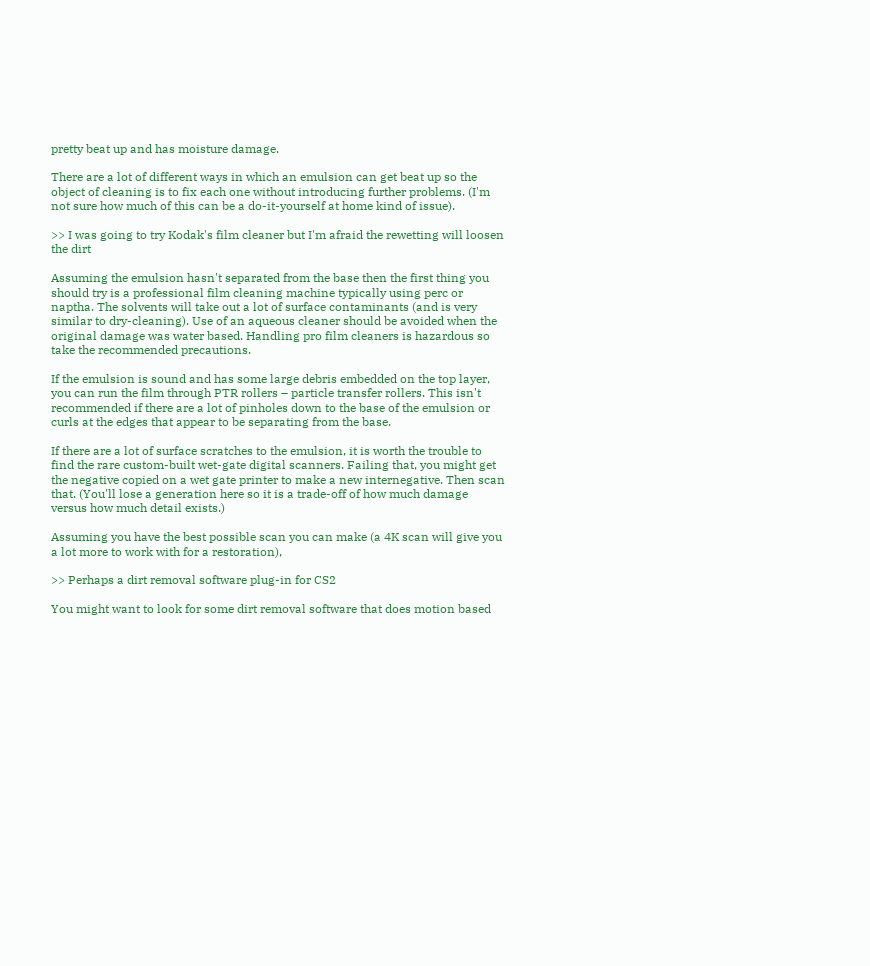pretty beat up and has moisture damage.

There are a lot of different ways in which an emulsion can get beat up so the object of cleaning is to fix each one without introducing further problems. (I'm not sure how much of this can be a do-it-yourself at home kind of issue).

>> I was going to try Kodak's film cleaner but I'm afraid the rewetting will loosen the dirt

Assuming the emulsion hasn't separated from the base then the first thing you should try is a professional film cleaning machine typically using perc or naptha. The solvents will take out a lot of surface contaminants (and is very similar to dry-cleaning). Use of an aqueous cleaner should be avoided when the
original damage was water based. Handling pro film cleaners is hazardous so take the recommended precautions.

If the emulsion is sound and has some large debris embedded on the top layer, you can run the film through PTR rollers – particle transfer rollers. This isn't recommended if there are a lot of pinholes down to the base of the emulsion or curls at the edges that appear to be separating from the base.

If there are a lot of surface scratches to the emulsion, it is worth the trouble to find the rare custom-built wet-gate digital scanners. Failing that, you might get the negative copied on a wet gate printer to make a new internegative. Then scan that. (You'll lose a generation here so it is a trade-off of how much damage versus how much detail exists.)

Assuming you have the best possible scan you can make (a 4K scan will give you a lot more to work with for a restoration),

>> Perhaps a dirt removal software plug-in for CS2

You might want to look for some dirt removal software that does motion based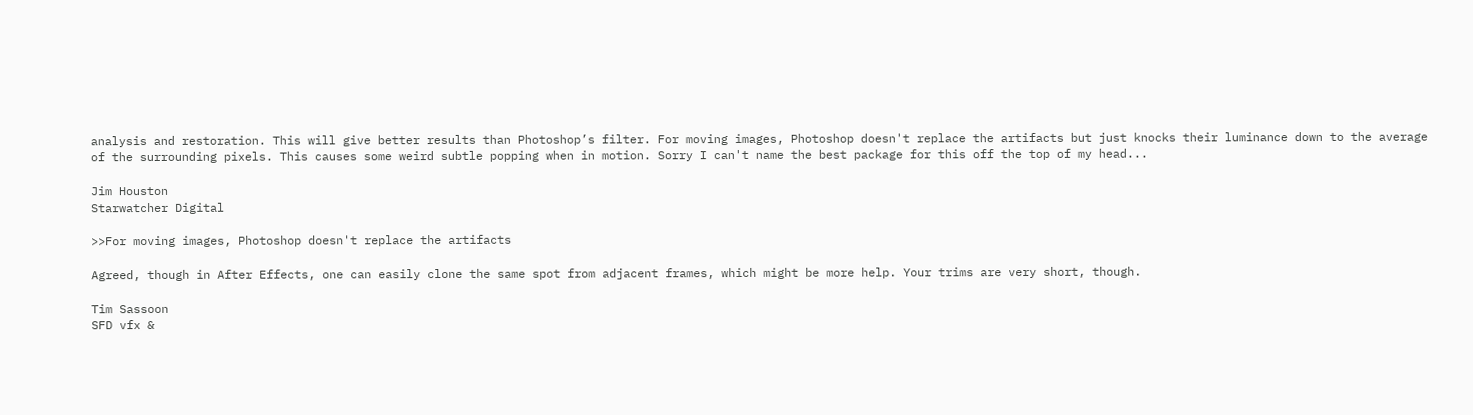analysis and restoration. This will give better results than Photoshop’s filter. For moving images, Photoshop doesn't replace the artifacts but just knocks their luminance down to the average of the surrounding pixels. This causes some weird subtle popping when in motion. Sorry I can't name the best package for this off the top of my head...

Jim Houston
Starwatcher Digital

>>For moving images, Photoshop doesn't replace the artifacts

Agreed, though in After Effects, one can easily clone the same spot from adjacent frames, which might be more help. Your trims are very short, though.

Tim Sassoon
SFD vfx &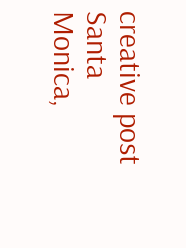creative post
Santa Monica,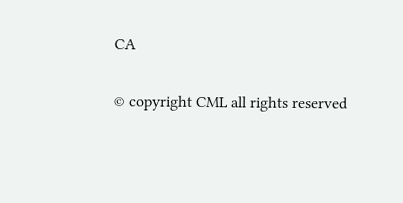CA

© copyright CML all rights reserved